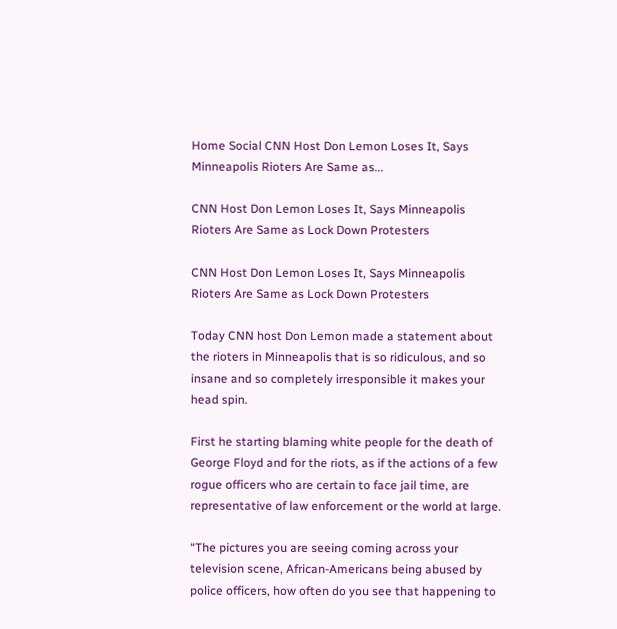Home Social CNN Host Don Lemon Loses It, Says Minneapolis Rioters Are Same as...

CNN Host Don Lemon Loses It, Says Minneapolis Rioters Are Same as Lock Down Protesters

CNN Host Don Lemon Loses It, Says Minneapolis Rioters Are Same as Lock Down Protesters

Today CNN host Don Lemon made a statement about the rioters in Minneapolis that is so ridiculous, and so insane and so completely irresponsible it makes your head spin.

First he starting blaming white people for the death of George Floyd and for the riots, as if the actions of a few rogue officers who are certain to face jail time, are representative of law enforcement or the world at large.

“The pictures you are seeing coming across your television scene, African-Americans being abused by police officers, how often do you see that happening to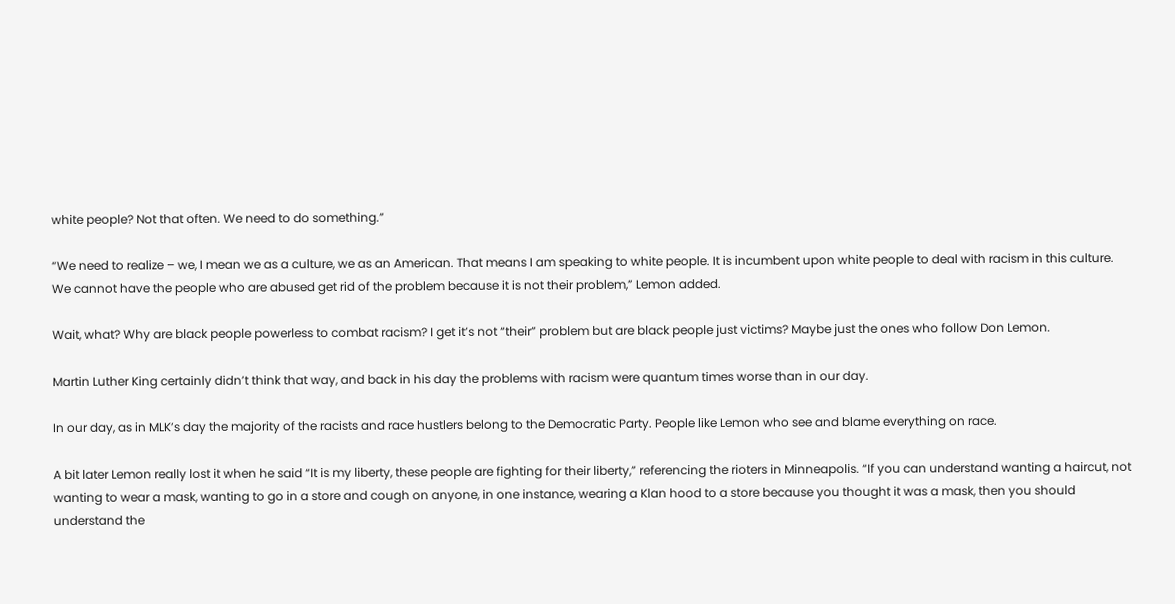white people? Not that often. We need to do something.”

“We need to realize – we, I mean we as a culture, we as an American. That means I am speaking to white people. It is incumbent upon white people to deal with racism in this culture. We cannot have the people who are abused get rid of the problem because it is not their problem,” Lemon added.

Wait, what? Why are black people powerless to combat racism? I get it’s not “their” problem but are black people just victims? Maybe just the ones who follow Don Lemon.

Martin Luther King certainly didn’t think that way, and back in his day the problems with racism were quantum times worse than in our day.

In our day, as in MLK’s day the majority of the racists and race hustlers belong to the Democratic Party. People like Lemon who see and blame everything on race.

A bit later Lemon really lost it when he said “It is my liberty, these people are fighting for their liberty,” referencing the rioters in Minneapolis. “If you can understand wanting a haircut, not wanting to wear a mask, wanting to go in a store and cough on anyone, in one instance, wearing a Klan hood to a store because you thought it was a mask, then you should understand the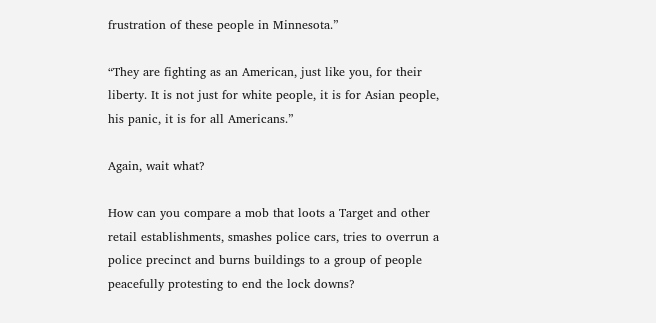frustration of these people in Minnesota.”

“They are fighting as an American, just like you, for their liberty. It is not just for white people, it is for Asian people, his panic, it is for all Americans.”

Again, wait what?

How can you compare a mob that loots a Target and other retail establishments, smashes police cars, tries to overrun a police precinct and burns buildings to a group of people peacefully protesting to end the lock downs?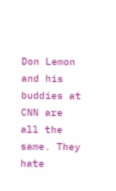Don Lemon and his buddies at CNN are all the same. They hate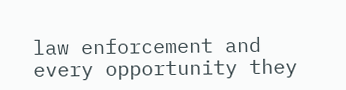law enforcement and every opportunity they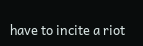have to incite a riot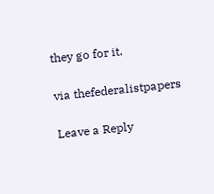they go for it.

via thefederalistpapers

Leave a Reply